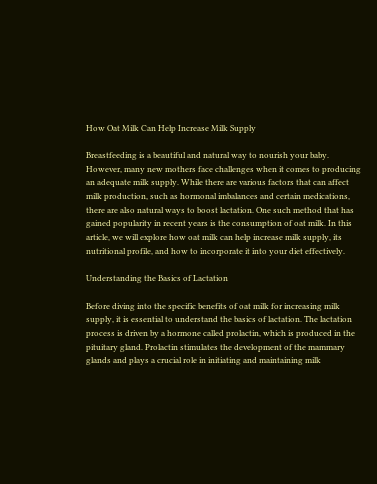How Oat Milk Can Help Increase Milk Supply

Breastfeeding is a beautiful and natural way to nourish your baby. However, many new mothers face challenges when it comes to producing an adequate milk supply. While there are various factors that can affect milk production, such as hormonal imbalances and certain medications, there are also natural ways to boost lactation. One such method that has gained popularity in recent years is the consumption of oat milk. In this article, we will explore how oat milk can help increase milk supply, its nutritional profile, and how to incorporate it into your diet effectively.

Understanding the Basics of Lactation

Before diving into the specific benefits of oat milk for increasing milk supply, it is essential to understand the basics of lactation. The lactation process is driven by a hormone called prolactin, which is produced in the pituitary gland. Prolactin stimulates the development of the mammary glands and plays a crucial role in initiating and maintaining milk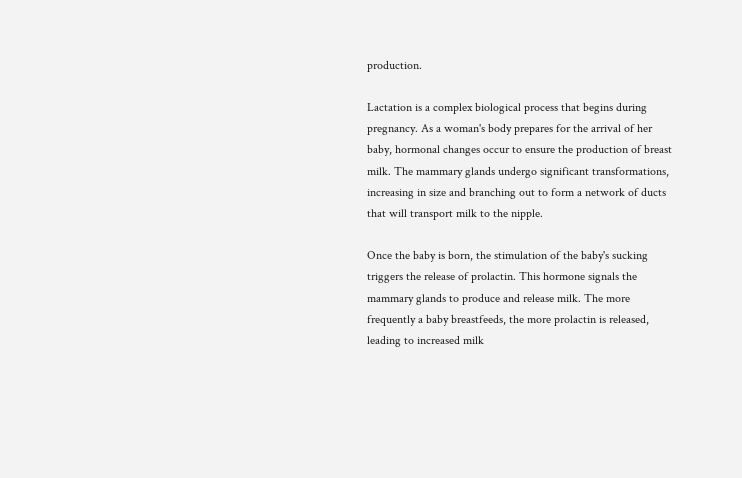production.

Lactation is a complex biological process that begins during pregnancy. As a woman's body prepares for the arrival of her baby, hormonal changes occur to ensure the production of breast milk. The mammary glands undergo significant transformations, increasing in size and branching out to form a network of ducts that will transport milk to the nipple.

Once the baby is born, the stimulation of the baby's sucking triggers the release of prolactin. This hormone signals the mammary glands to produce and release milk. The more frequently a baby breastfeeds, the more prolactin is released, leading to increased milk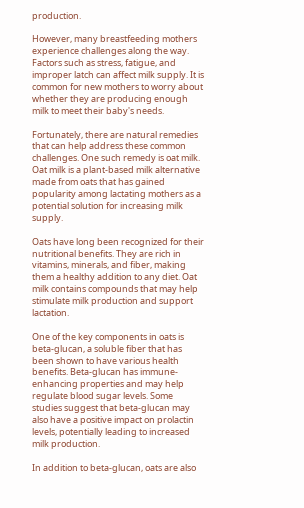production.

However, many breastfeeding mothers experience challenges along the way. Factors such as stress, fatigue, and improper latch can affect milk supply. It is common for new mothers to worry about whether they are producing enough milk to meet their baby's needs.

Fortunately, there are natural remedies that can help address these common challenges. One such remedy is oat milk. Oat milk is a plant-based milk alternative made from oats that has gained popularity among lactating mothers as a potential solution for increasing milk supply.

Oats have long been recognized for their nutritional benefits. They are rich in vitamins, minerals, and fiber, making them a healthy addition to any diet. Oat milk contains compounds that may help stimulate milk production and support lactation.

One of the key components in oats is beta-glucan, a soluble fiber that has been shown to have various health benefits. Beta-glucan has immune-enhancing properties and may help regulate blood sugar levels. Some studies suggest that beta-glucan may also have a positive impact on prolactin levels, potentially leading to increased milk production.

In addition to beta-glucan, oats are also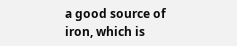a good source of iron, which is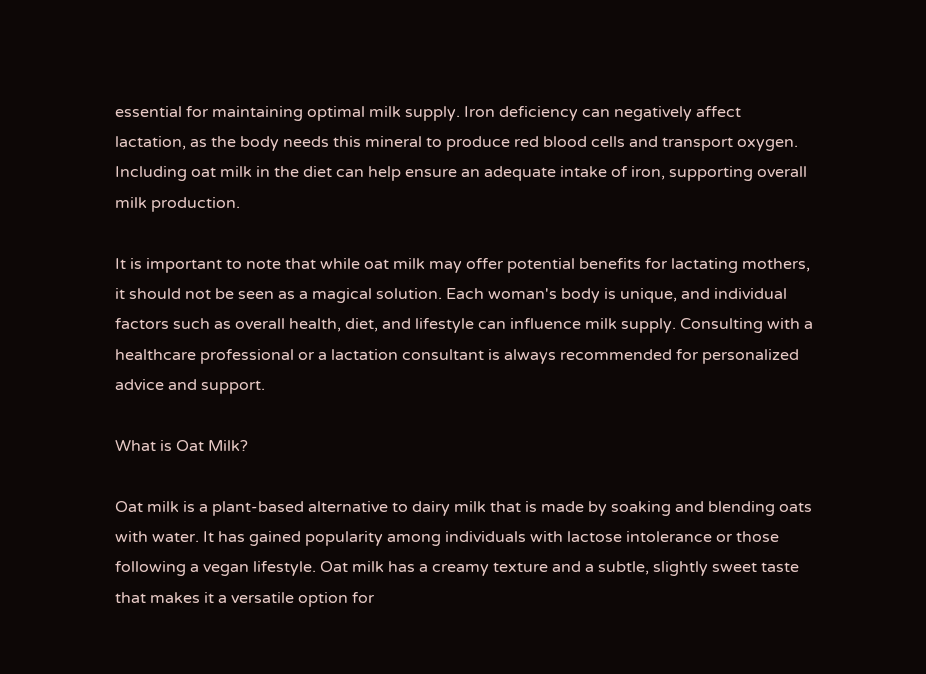essential for maintaining optimal milk supply. Iron deficiency can negatively affect lactation, as the body needs this mineral to produce red blood cells and transport oxygen. Including oat milk in the diet can help ensure an adequate intake of iron, supporting overall milk production.

It is important to note that while oat milk may offer potential benefits for lactating mothers, it should not be seen as a magical solution. Each woman's body is unique, and individual factors such as overall health, diet, and lifestyle can influence milk supply. Consulting with a healthcare professional or a lactation consultant is always recommended for personalized advice and support.

What is Oat Milk?

Oat milk is a plant-based alternative to dairy milk that is made by soaking and blending oats with water. It has gained popularity among individuals with lactose intolerance or those following a vegan lifestyle. Oat milk has a creamy texture and a subtle, slightly sweet taste that makes it a versatile option for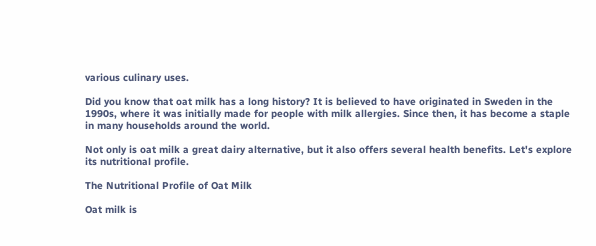various culinary uses.

Did you know that oat milk has a long history? It is believed to have originated in Sweden in the 1990s, where it was initially made for people with milk allergies. Since then, it has become a staple in many households around the world.

Not only is oat milk a great dairy alternative, but it also offers several health benefits. Let's explore its nutritional profile.

The Nutritional Profile of Oat Milk

Oat milk is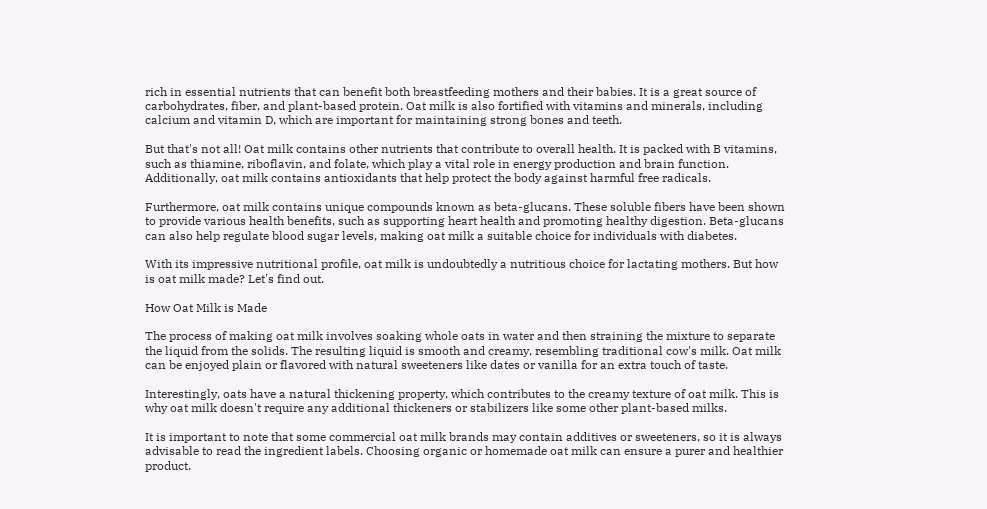rich in essential nutrients that can benefit both breastfeeding mothers and their babies. It is a great source of carbohydrates, fiber, and plant-based protein. Oat milk is also fortified with vitamins and minerals, including calcium and vitamin D, which are important for maintaining strong bones and teeth.

But that's not all! Oat milk contains other nutrients that contribute to overall health. It is packed with B vitamins, such as thiamine, riboflavin, and folate, which play a vital role in energy production and brain function. Additionally, oat milk contains antioxidants that help protect the body against harmful free radicals.

Furthermore, oat milk contains unique compounds known as beta-glucans. These soluble fibers have been shown to provide various health benefits, such as supporting heart health and promoting healthy digestion. Beta-glucans can also help regulate blood sugar levels, making oat milk a suitable choice for individuals with diabetes.

With its impressive nutritional profile, oat milk is undoubtedly a nutritious choice for lactating mothers. But how is oat milk made? Let's find out.

How Oat Milk is Made

The process of making oat milk involves soaking whole oats in water and then straining the mixture to separate the liquid from the solids. The resulting liquid is smooth and creamy, resembling traditional cow's milk. Oat milk can be enjoyed plain or flavored with natural sweeteners like dates or vanilla for an extra touch of taste.

Interestingly, oats have a natural thickening property, which contributes to the creamy texture of oat milk. This is why oat milk doesn't require any additional thickeners or stabilizers like some other plant-based milks.

It is important to note that some commercial oat milk brands may contain additives or sweeteners, so it is always advisable to read the ingredient labels. Choosing organic or homemade oat milk can ensure a purer and healthier product.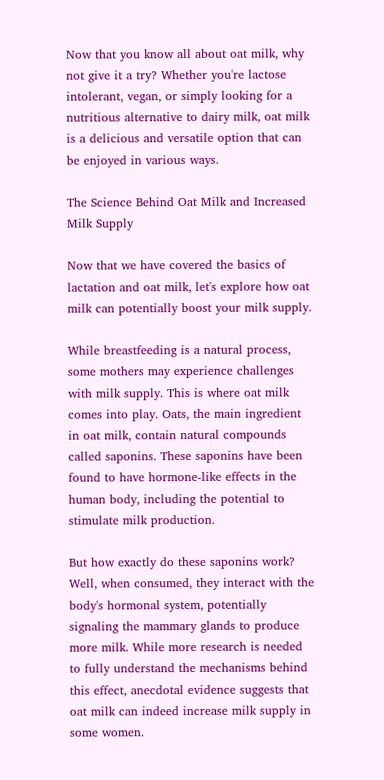Now that you know all about oat milk, why not give it a try? Whether you're lactose intolerant, vegan, or simply looking for a nutritious alternative to dairy milk, oat milk is a delicious and versatile option that can be enjoyed in various ways.

The Science Behind Oat Milk and Increased Milk Supply

Now that we have covered the basics of lactation and oat milk, let's explore how oat milk can potentially boost your milk supply.

While breastfeeding is a natural process, some mothers may experience challenges with milk supply. This is where oat milk comes into play. Oats, the main ingredient in oat milk, contain natural compounds called saponins. These saponins have been found to have hormone-like effects in the human body, including the potential to stimulate milk production.

But how exactly do these saponins work? Well, when consumed, they interact with the body's hormonal system, potentially signaling the mammary glands to produce more milk. While more research is needed to fully understand the mechanisms behind this effect, anecdotal evidence suggests that oat milk can indeed increase milk supply in some women.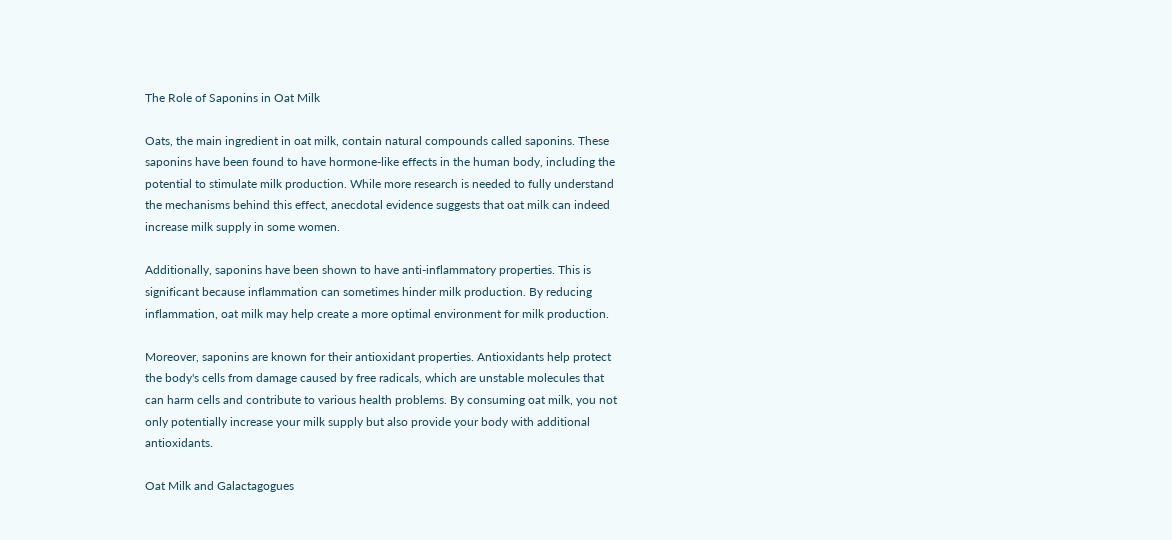The Role of Saponins in Oat Milk

Oats, the main ingredient in oat milk, contain natural compounds called saponins. These saponins have been found to have hormone-like effects in the human body, including the potential to stimulate milk production. While more research is needed to fully understand the mechanisms behind this effect, anecdotal evidence suggests that oat milk can indeed increase milk supply in some women.

Additionally, saponins have been shown to have anti-inflammatory properties. This is significant because inflammation can sometimes hinder milk production. By reducing inflammation, oat milk may help create a more optimal environment for milk production.

Moreover, saponins are known for their antioxidant properties. Antioxidants help protect the body's cells from damage caused by free radicals, which are unstable molecules that can harm cells and contribute to various health problems. By consuming oat milk, you not only potentially increase your milk supply but also provide your body with additional antioxidants.

Oat Milk and Galactagogues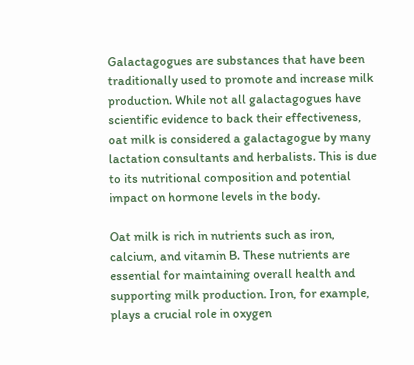Galactagogues are substances that have been traditionally used to promote and increase milk production. While not all galactagogues have scientific evidence to back their effectiveness, oat milk is considered a galactagogue by many lactation consultants and herbalists. This is due to its nutritional composition and potential impact on hormone levels in the body.

Oat milk is rich in nutrients such as iron, calcium, and vitamin B. These nutrients are essential for maintaining overall health and supporting milk production. Iron, for example, plays a crucial role in oxygen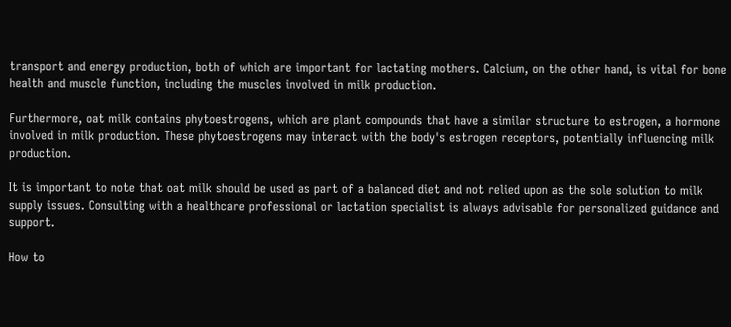transport and energy production, both of which are important for lactating mothers. Calcium, on the other hand, is vital for bone health and muscle function, including the muscles involved in milk production.

Furthermore, oat milk contains phytoestrogens, which are plant compounds that have a similar structure to estrogen, a hormone involved in milk production. These phytoestrogens may interact with the body's estrogen receptors, potentially influencing milk production.

It is important to note that oat milk should be used as part of a balanced diet and not relied upon as the sole solution to milk supply issues. Consulting with a healthcare professional or lactation specialist is always advisable for personalized guidance and support.

How to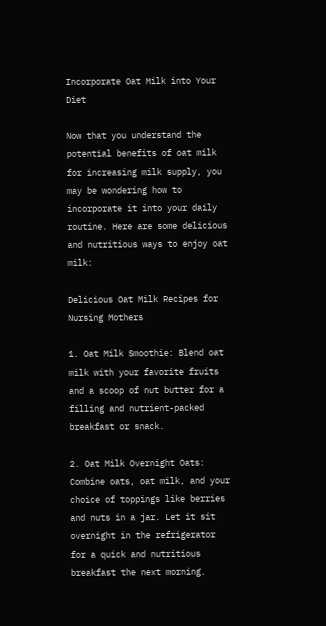Incorporate Oat Milk into Your Diet

Now that you understand the potential benefits of oat milk for increasing milk supply, you may be wondering how to incorporate it into your daily routine. Here are some delicious and nutritious ways to enjoy oat milk:

Delicious Oat Milk Recipes for Nursing Mothers

1. Oat Milk Smoothie: Blend oat milk with your favorite fruits and a scoop of nut butter for a filling and nutrient-packed breakfast or snack.

2. Oat Milk Overnight Oats: Combine oats, oat milk, and your choice of toppings like berries and nuts in a jar. Let it sit overnight in the refrigerator for a quick and nutritious breakfast the next morning.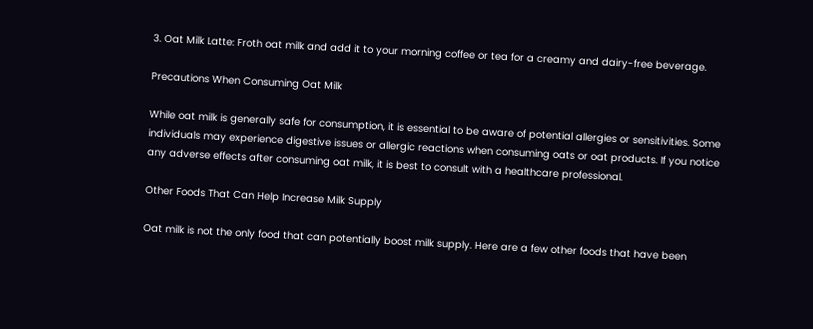3. Oat Milk Latte: Froth oat milk and add it to your morning coffee or tea for a creamy and dairy-free beverage.

Precautions When Consuming Oat Milk

While oat milk is generally safe for consumption, it is essential to be aware of potential allergies or sensitivities. Some individuals may experience digestive issues or allergic reactions when consuming oats or oat products. If you notice any adverse effects after consuming oat milk, it is best to consult with a healthcare professional.

Other Foods That Can Help Increase Milk Supply

Oat milk is not the only food that can potentially boost milk supply. Here are a few other foods that have been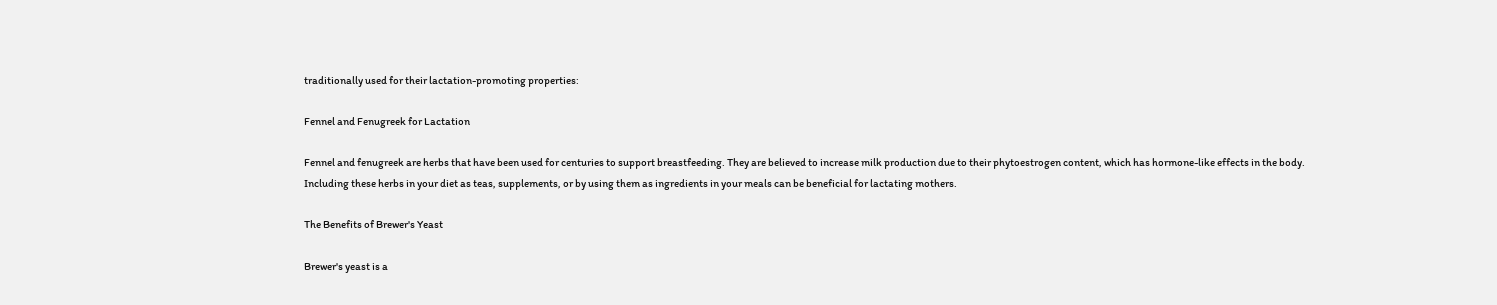traditionally used for their lactation-promoting properties:

Fennel and Fenugreek for Lactation

Fennel and fenugreek are herbs that have been used for centuries to support breastfeeding. They are believed to increase milk production due to their phytoestrogen content, which has hormone-like effects in the body. Including these herbs in your diet as teas, supplements, or by using them as ingredients in your meals can be beneficial for lactating mothers.

The Benefits of Brewer's Yeast

Brewer's yeast is a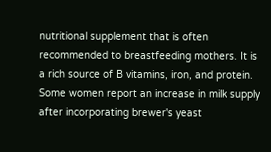nutritional supplement that is often recommended to breastfeeding mothers. It is a rich source of B vitamins, iron, and protein. Some women report an increase in milk supply after incorporating brewer's yeast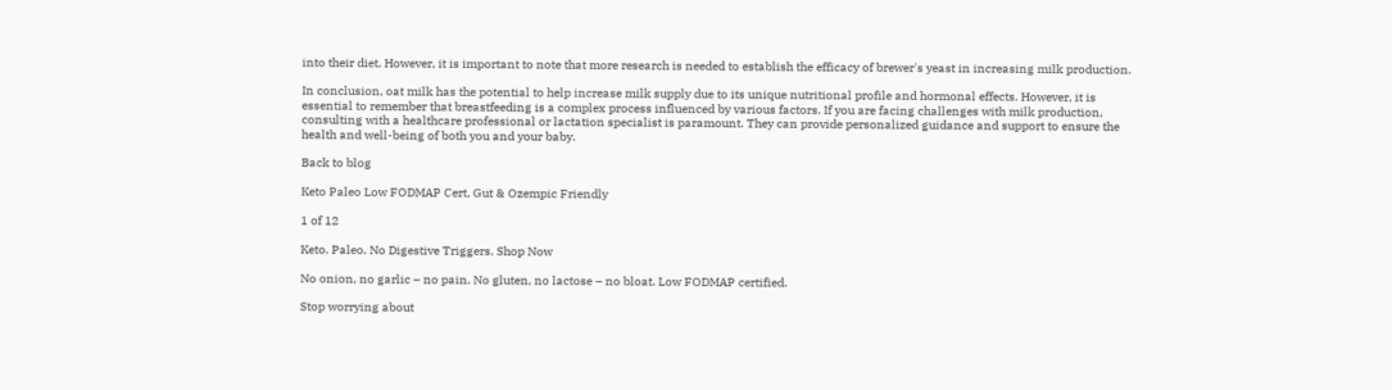into their diet. However, it is important to note that more research is needed to establish the efficacy of brewer's yeast in increasing milk production.

In conclusion, oat milk has the potential to help increase milk supply due to its unique nutritional profile and hormonal effects. However, it is essential to remember that breastfeeding is a complex process influenced by various factors. If you are facing challenges with milk production, consulting with a healthcare professional or lactation specialist is paramount. They can provide personalized guidance and support to ensure the health and well-being of both you and your baby.

Back to blog

Keto Paleo Low FODMAP Cert, Gut & Ozempic Friendly

1 of 12

Keto. Paleo. No Digestive Triggers. Shop Now

No onion, no garlic – no pain. No gluten, no lactose – no bloat. Low FODMAP certified.

Stop worrying about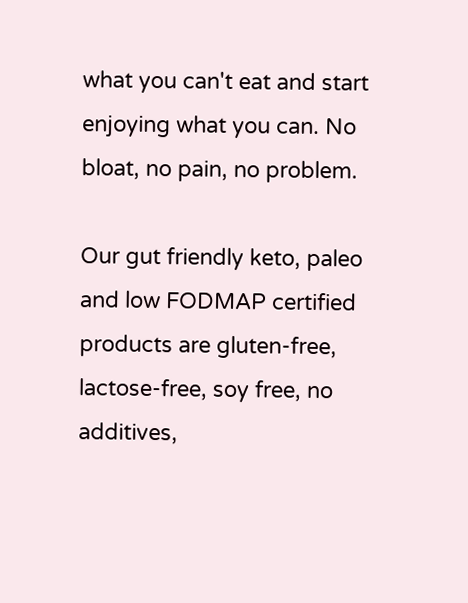what you can't eat and start enjoying what you can. No bloat, no pain, no problem.

Our gut friendly keto, paleo and low FODMAP certified products are gluten-free, lactose-free, soy free, no additives,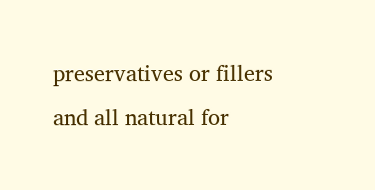preservatives or fillers and all natural for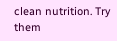clean nutrition. Try them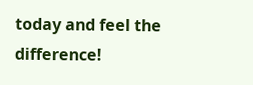today and feel the difference!